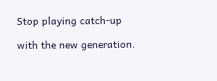Stop playing catch-up

with the new generation.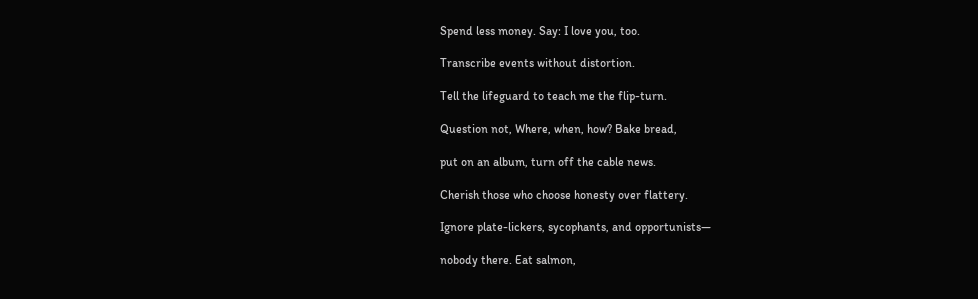Spend less money. Say: I love you, too.

Transcribe events without distortion.

Tell the lifeguard to teach me the flip-turn.

Question not, Where, when, how? Bake bread,

put on an album, turn off the cable news.

Cherish those who choose honesty over flattery.

Ignore plate-lickers, sycophants, and opportunists—

nobody there. Eat salmon,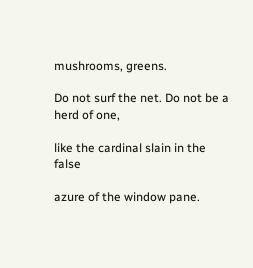mushrooms, greens.

Do not surf the net. Do not be a herd of one,

like the cardinal slain in the false

azure of the window pane.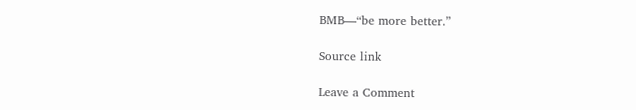BMB—“be more better.”

Source link

Leave a Comment